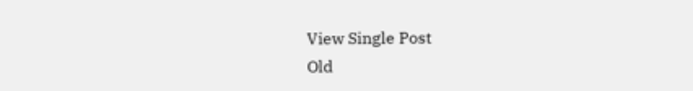View Single Post
Old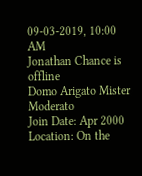09-03-2019, 10:00 AM
Jonathan Chance is offline
Domo Arigato Mister Moderato
Join Date: Apr 2000
Location: On the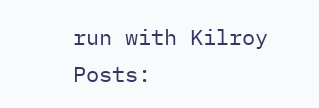run with Kilroy
Posts: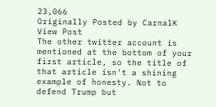23,066
Originally Posted by CarnalK View Post
The other twitter account is mentioned at the bottom of your first article, so the title of that article isn't a shining example of honesty. Not to defend Trump but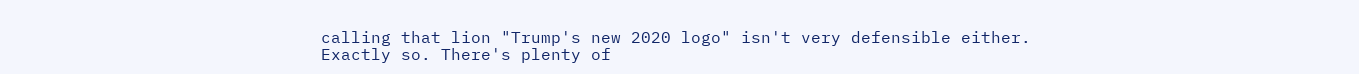calling that lion "Trump's new 2020 logo" isn't very defensible either.
Exactly so. There's plenty of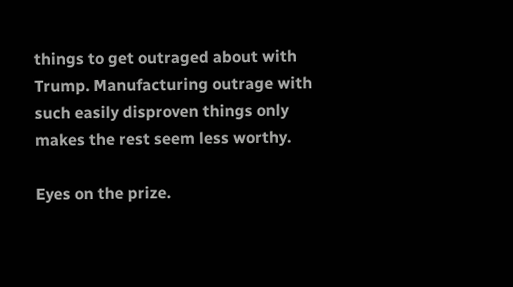things to get outraged about with Trump. Manufacturing outrage with such easily disproven things only makes the rest seem less worthy.

Eyes on the prize.